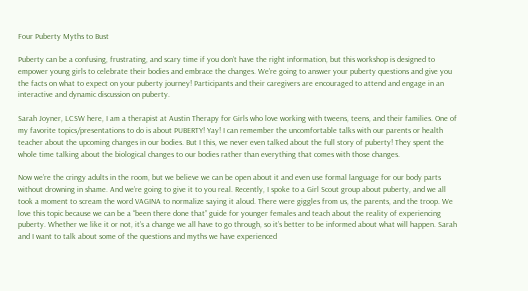Four Puberty Myths to Bust

Puberty can be a confusing, frustrating, and scary time if you don’t have the right information, but this workshop is designed to empower young girls to celebrate their bodies and embrace the changes. We’re going to answer your puberty questions and give you the facts on what to expect on your puberty journey! Participants and their caregivers are encouraged to attend and engage in an interactive and dynamic discussion on puberty.

Sarah Joyner, LCSW here, I am a therapist at Austin Therapy for Girls who love working with tweens, teens, and their families. One of my favorite topics/presentations to do is about PUBERTY! Yay! I can remember the uncomfortable talks with our parents or health teacher about the upcoming changes in our bodies. But I this, we never even talked about the full story of puberty! They spent the whole time talking about the biological changes to our bodies rather than everything that comes with those changes.

Now we’re the cringy adults in the room, but we believe we can be open about it and even use formal language for our body parts without drowning in shame. And we’re going to give it to you real. Recently, I spoke to a Girl Scout group about puberty, and we all took a moment to scream the word VAGINA to normalize saying it aloud. There were giggles from us, the parents, and the troop. We love this topic because we can be a “been there done that” guide for younger females and teach about the reality of experiencing puberty. Whether we like it or not, it’s a change we all have to go through, so it’s better to be informed about what will happen. Sarah and I want to talk about some of the questions and myths we have experienced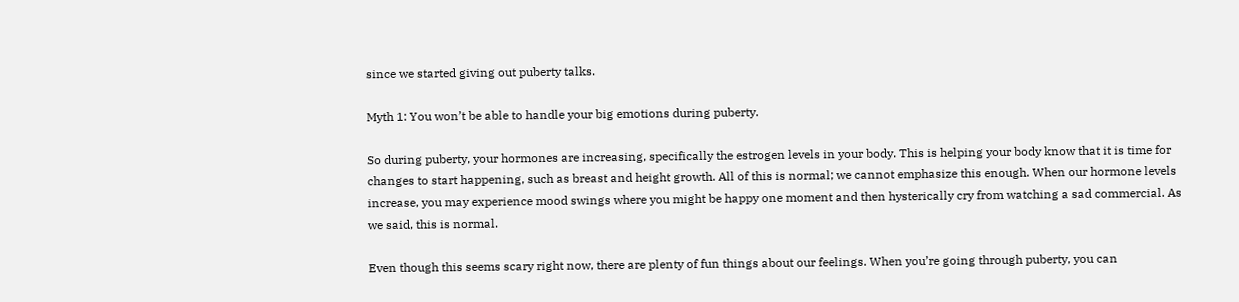since we started giving out puberty talks.

Myth 1: You won’t be able to handle your big emotions during puberty.

So during puberty, your hormones are increasing, specifically the estrogen levels in your body. This is helping your body know that it is time for changes to start happening, such as breast and height growth. All of this is normal; we cannot emphasize this enough. When our hormone levels increase, you may experience mood swings where you might be happy one moment and then hysterically cry from watching a sad commercial. As we said, this is normal.

Even though this seems scary right now, there are plenty of fun things about our feelings. When you’re going through puberty, you can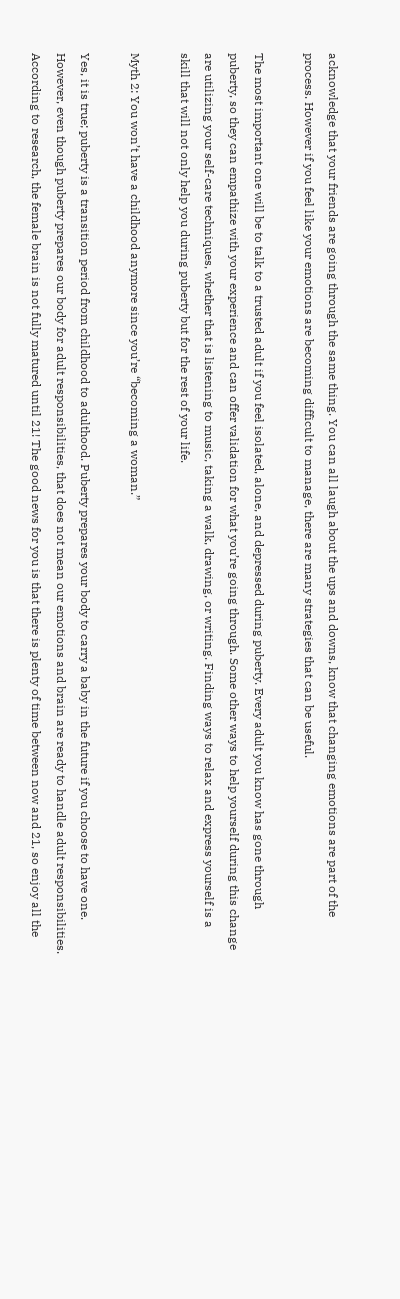acknowledge that your friends are going through the same thing. You can all laugh about the ups and downs, know that changing emotions are part of the process. However if you feel like your emotions are becoming difficult to manage, there are many strategies that can be useful.

The most important one will be to talk to a trusted adult if you feel isolated, alone, and depressed during puberty. Every adult you know has gone through puberty, so they can empathize with your experience and can offer validation for what you’re going through. Some other ways to help yourself during this change are utilizing your self-care techniques, whether that is listening to music, taking a walk, drawing, or writing. Finding ways to relax and express yourself is a skill that will not only help you during puberty but for the rest of your life.

Myth 2: You won’t have a childhood anymore since you’re “becoming a woman.”

Yes, it is true; puberty is a transition period from childhood to adulthood. Puberty prepares your body to carry a baby in the future if you choose to have one. However, even though puberty prepares our body for adult responsibilities, that does not mean our emotions and brain are ready to handle adult responsibilities. According to research, the female brain is not fully matured until 21! The good news for you is that there is plenty of time between now and 21, so enjoy all the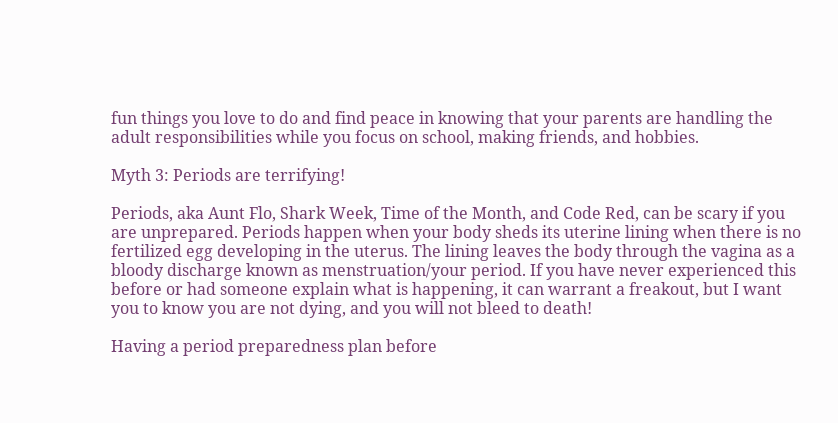fun things you love to do and find peace in knowing that your parents are handling the adult responsibilities while you focus on school, making friends, and hobbies.

Myth 3: Periods are terrifying!

Periods, aka Aunt Flo, Shark Week, Time of the Month, and Code Red, can be scary if you are unprepared. Periods happen when your body sheds its uterine lining when there is no fertilized egg developing in the uterus. The lining leaves the body through the vagina as a bloody discharge known as menstruation/your period. If you have never experienced this before or had someone explain what is happening, it can warrant a freakout, but I want you to know you are not dying, and you will not bleed to death!

Having a period preparedness plan before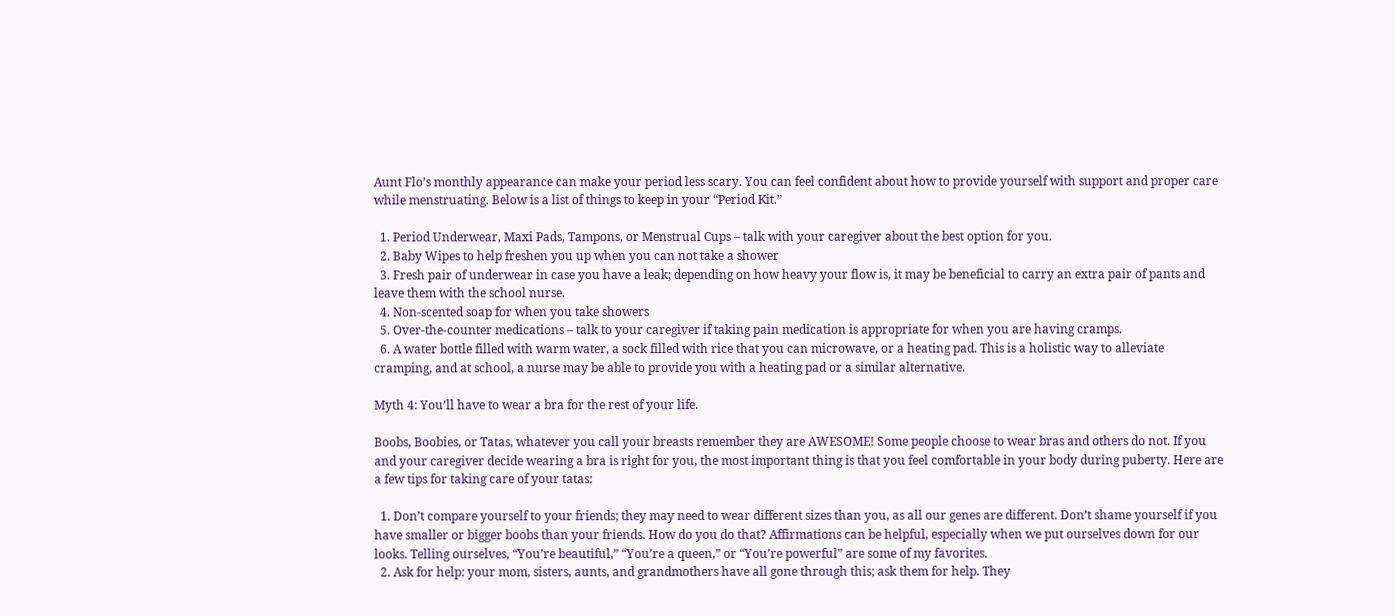Aunt Flo’s monthly appearance can make your period less scary. You can feel confident about how to provide yourself with support and proper care while menstruating. Below is a list of things to keep in your “Period Kit.”

  1. Period Underwear, Maxi Pads, Tampons, or Menstrual Cups – talk with your caregiver about the best option for you.
  2. Baby Wipes to help freshen you up when you can not take a shower
  3. Fresh pair of underwear in case you have a leak; depending on how heavy your flow is, it may be beneficial to carry an extra pair of pants and leave them with the school nurse.
  4. Non-scented soap for when you take showers
  5. Over-the-counter medications – talk to your caregiver if taking pain medication is appropriate for when you are having cramps.
  6. A water bottle filled with warm water, a sock filled with rice that you can microwave, or a heating pad. This is a holistic way to alleviate cramping, and at school, a nurse may be able to provide you with a heating pad or a similar alternative.

Myth 4: You’ll have to wear a bra for the rest of your life.

Boobs, Boobies, or Tatas, whatever you call your breasts remember they are AWESOME! Some people choose to wear bras and others do not. If you and your caregiver decide wearing a bra is right for you, the most important thing is that you feel comfortable in your body during puberty. Here are a few tips for taking care of your tatas:

  1. Don’t compare yourself to your friends; they may need to wear different sizes than you, as all our genes are different. Don’t shame yourself if you have smaller or bigger boobs than your friends. How do you do that? Affirmations can be helpful, especially when we put ourselves down for our looks. Telling ourselves, “You’re beautiful,” “You’re a queen,” or “You’re powerful” are some of my favorites.
  2. Ask for help: your mom, sisters, aunts, and grandmothers have all gone through this; ask them for help. They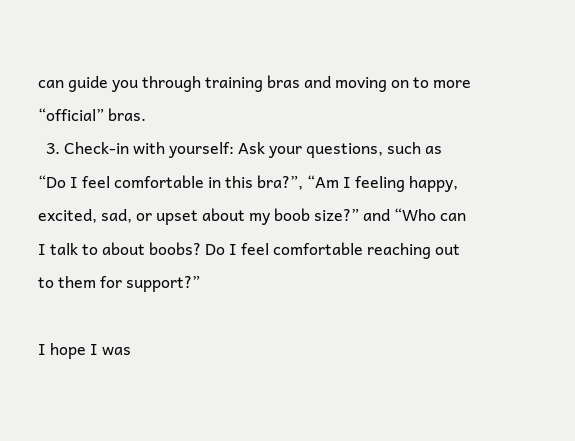can guide you through training bras and moving on to more “official” bras.
  3. Check-in with yourself: Ask your questions, such as “Do I feel comfortable in this bra?”, “Am I feeling happy, excited, sad, or upset about my boob size?” and “Who can I talk to about boobs? Do I feel comfortable reaching out to them for support?”

I hope I was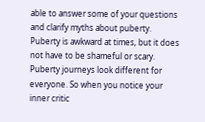able to answer some of your questions and clarify myths about puberty. Puberty is awkward at times, but it does not have to be shameful or scary. Puberty journeys look different for everyone. So when you notice your inner critic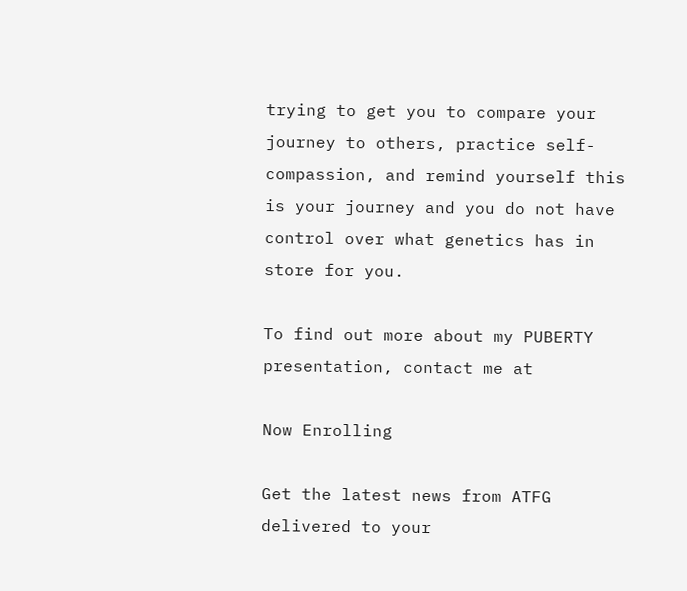trying to get you to compare your journey to others, practice self-compassion, and remind yourself this is your journey and you do not have control over what genetics has in store for you.

To find out more about my PUBERTY presentation, contact me at

Now Enrolling

Get the latest news from ATFG delivered to your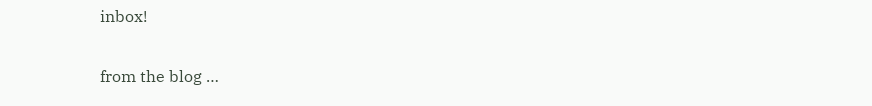inbox!

from the blog …